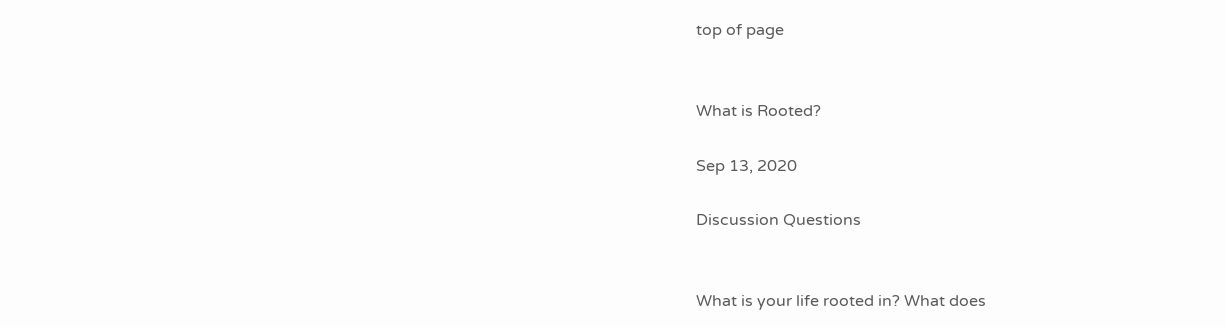top of page


What is Rooted?

Sep 13, 2020

Discussion Questions


What is your life rooted in? What does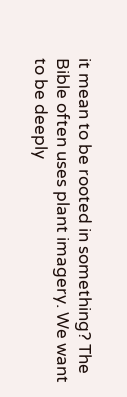it mean to be rooted in something? The Bible often uses plant imagery. We want to be deeply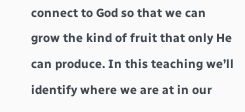connect to God so that we can grow the kind of fruit that only He can produce. In this teaching we’ll identify where we are at in our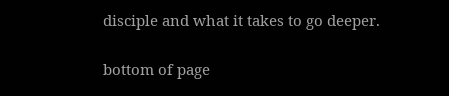disciple and what it takes to go deeper.

bottom of page